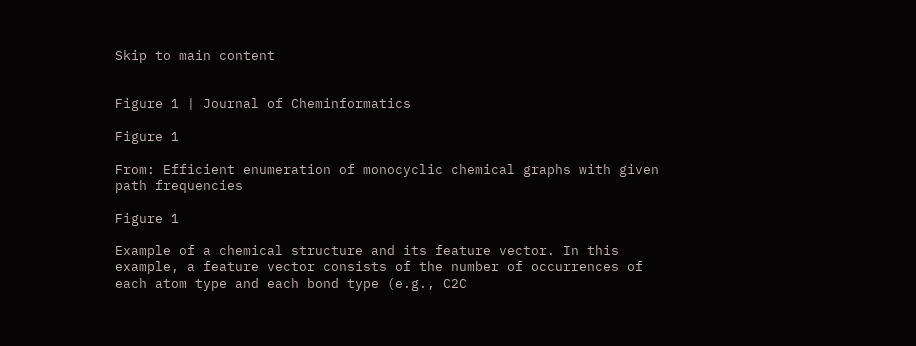Skip to main content


Figure 1 | Journal of Cheminformatics

Figure 1

From: Efficient enumeration of monocyclic chemical graphs with given path frequencies

Figure 1

Example of a chemical structure and its feature vector. In this example, a feature vector consists of the number of occurrences of each atom type and each bond type (e.g., C2C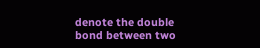denote the double bond between two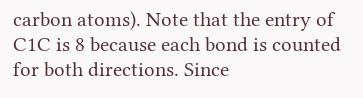carbon atoms). Note that the entry of C1C is 8 because each bond is counted for both directions. Since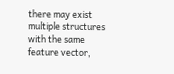there may exist multiple structures with the same feature vector,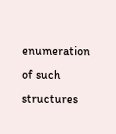enumeration of such structures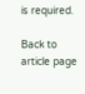is required.

Back to article page